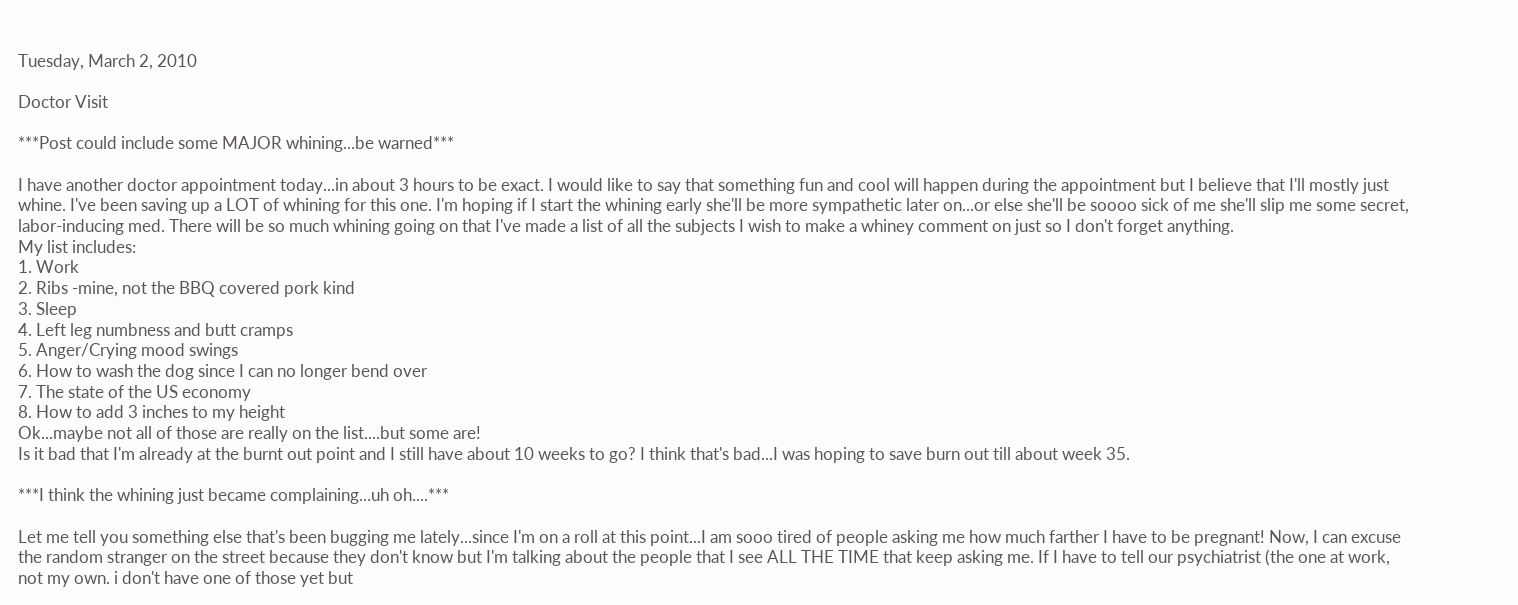Tuesday, March 2, 2010

Doctor Visit

***Post could include some MAJOR whining...be warned***

I have another doctor appointment today...in about 3 hours to be exact. I would like to say that something fun and cool will happen during the appointment but I believe that I'll mostly just whine. I've been saving up a LOT of whining for this one. I'm hoping if I start the whining early she'll be more sympathetic later on...or else she'll be soooo sick of me she'll slip me some secret, labor-inducing med. There will be so much whining going on that I've made a list of all the subjects I wish to make a whiney comment on just so I don't forget anything.
My list includes:
1. Work
2. Ribs -mine, not the BBQ covered pork kind
3. Sleep
4. Left leg numbness and butt cramps
5. Anger/Crying mood swings
6. How to wash the dog since I can no longer bend over
7. The state of the US economy
8. How to add 3 inches to my height
Ok...maybe not all of those are really on the list....but some are!
Is it bad that I'm already at the burnt out point and I still have about 10 weeks to go? I think that's bad...I was hoping to save burn out till about week 35.

***I think the whining just became complaining...uh oh....***

Let me tell you something else that's been bugging me lately...since I'm on a roll at this point...I am sooo tired of people asking me how much farther I have to be pregnant! Now, I can excuse the random stranger on the street because they don't know but I'm talking about the people that I see ALL THE TIME that keep asking me. If I have to tell our psychiatrist (the one at work, not my own. i don't have one of those yet but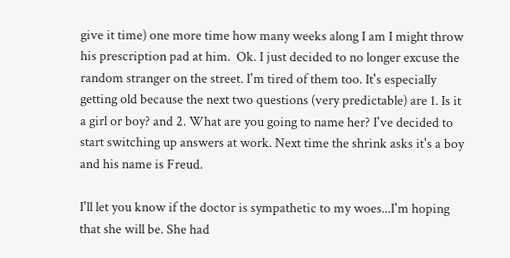give it time) one more time how many weeks along I am I might throw his prescription pad at him.  Ok. I just decided to no longer excuse the random stranger on the street. I'm tired of them too. It's especially getting old because the next two questions (very predictable) are 1. Is it a girl or boy? and 2. What are you going to name her? I've decided to start switching up answers at work. Next time the shrink asks it's a boy and his name is Freud.

I'll let you know if the doctor is sympathetic to my woes...I'm hoping that she will be. She had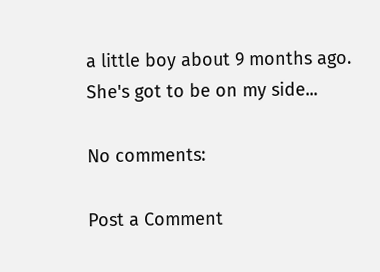a little boy about 9 months ago. She's got to be on my side...

No comments:

Post a Comment